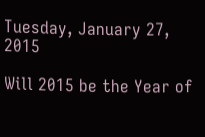Tuesday, January 27, 2015

Will 2015 be the Year of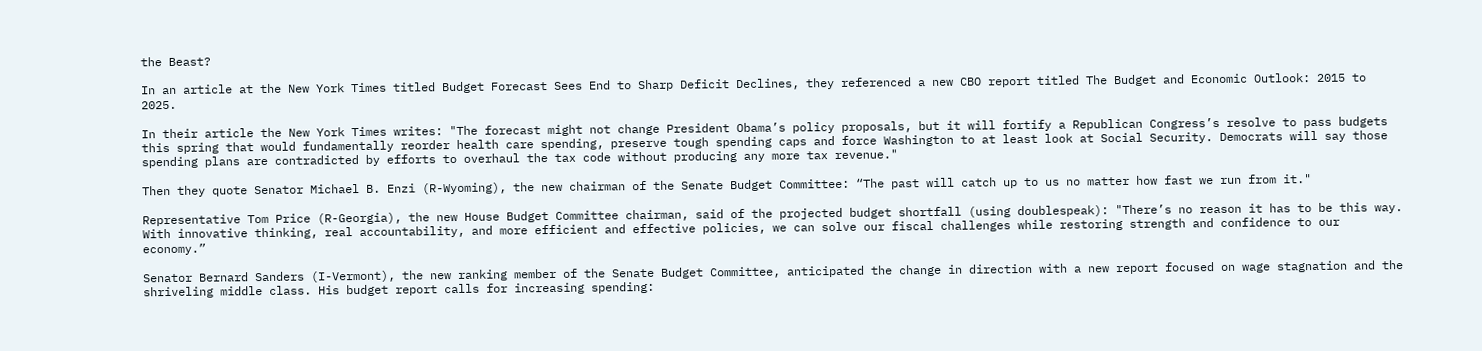the Beast?

In an article at the New York Times titled Budget Forecast Sees End to Sharp Deficit Declines, they referenced a new CBO report titled The Budget and Economic Outlook: 2015 to 2025.

In their article the New York Times writes: "The forecast might not change President Obama’s policy proposals, but it will fortify a Republican Congress’s resolve to pass budgets this spring that would fundamentally reorder health care spending, preserve tough spending caps and force Washington to at least look at Social Security. Democrats will say those spending plans are contradicted by efforts to overhaul the tax code without producing any more tax revenue."

Then they quote Senator Michael B. Enzi (R-Wyoming), the new chairman of the Senate Budget Committee: “The past will catch up to us no matter how fast we run from it."

Representative Tom Price (R-Georgia), the new House Budget Committee chairman, said of the projected budget shortfall (using doublespeak): "There’s no reason it has to be this way. With innovative thinking, real accountability, and more efficient and effective policies, we can solve our fiscal challenges while restoring strength and confidence to our economy.”

Senator Bernard Sanders (I-Vermont), the new ranking member of the Senate Budget Committee, anticipated the change in direction with a new report focused on wage stagnation and the shriveling middle class. His budget report calls for increasing spending: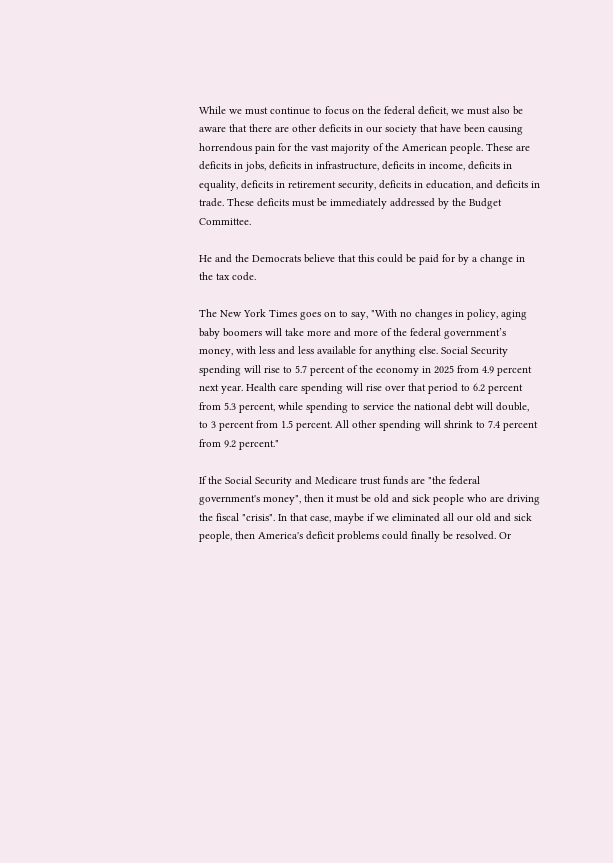While we must continue to focus on the federal deficit, we must also be aware that there are other deficits in our society that have been causing horrendous pain for the vast majority of the American people. These are deficits in jobs, deficits in infrastructure, deficits in income, deficits in equality, deficits in retirement security, deficits in education, and deficits in trade. These deficits must be immediately addressed by the Budget Committee.

He and the Democrats believe that this could be paid for by a change in the tax code.

The New York Times goes on to say, "With no changes in policy, aging baby boomers will take more and more of the federal government’s money, with less and less available for anything else. Social Security spending will rise to 5.7 percent of the economy in 2025 from 4.9 percent next year. Health care spending will rise over that period to 6.2 percent from 5.3 percent, while spending to service the national debt will double, to 3 percent from 1.5 percent. All other spending will shrink to 7.4 percent from 9.2 percent."

If the Social Security and Medicare trust funds are "the federal government's money", then it must be old and sick people who are driving the fiscal "crisis". In that case, maybe if we eliminated all our old and sick people, then America's deficit problems could finally be resolved. Or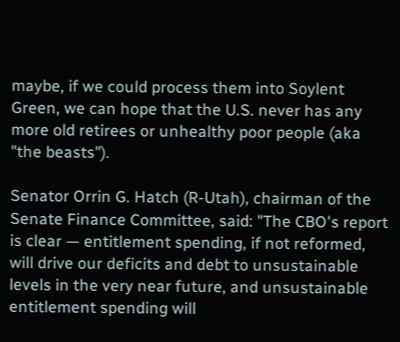maybe, if we could process them into Soylent Green, we can hope that the U.S. never has any more old retirees or unhealthy poor people (aka "the beasts").

Senator Orrin G. Hatch (R-Utah), chairman of the Senate Finance Committee, said: "The CBO's report is clear — entitlement spending, if not reformed, will drive our deficits and debt to unsustainable levels in the very near future, and unsustainable entitlement spending will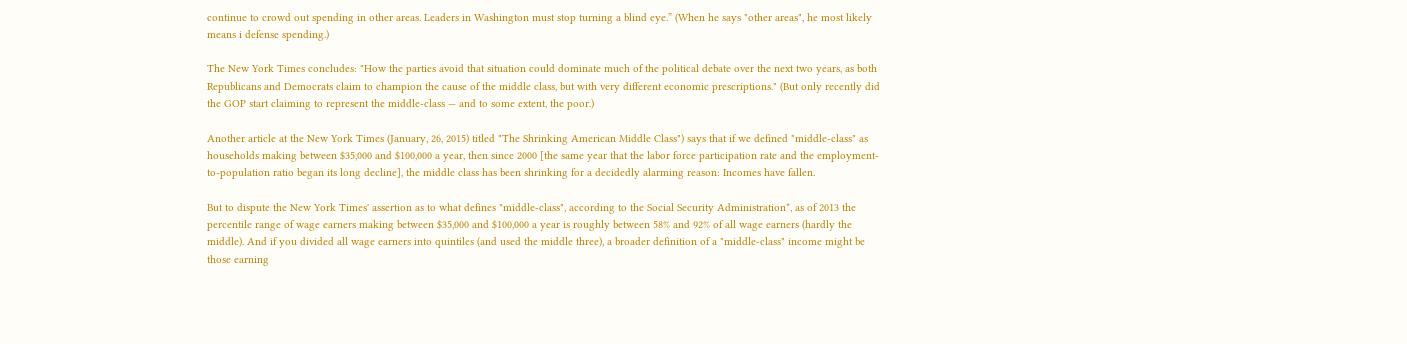continue to crowd out spending in other areas. Leaders in Washington must stop turning a blind eye.” (When he says "other areas", he most likely means i defense spending.)

The New York Times concludes: "How the parties avoid that situation could dominate much of the political debate over the next two years, as both Republicans and Democrats claim to champion the cause of the middle class, but with very different economic prescriptions." (But only recently did the GOP start claiming to represent the middle-class — and to some extent, the poor.)

Another article at the New York Times (January, 26, 2015) titled "The Shrinking American Middle Class") says that if we defined "middle-class" as households making between $35,000 and $100,000 a year, then since 2000 [the same year that the labor force participation rate and the employment-to-population ratio began its long decline], the middle class has been shrinking for a decidedly alarming reason: Incomes have fallen.

But to dispute the New York Times' assertion as to what defines "middle-class", according to the Social Security Administration*, as of 2013 the percentile range of wage earners making between $35,000 and $100,000 a year is roughly between 58% and 92% of all wage earners (hardly the middle). And if you divided all wage earners into quintiles (and used the middle three), a broader definition of a "middle-class" income might be those earning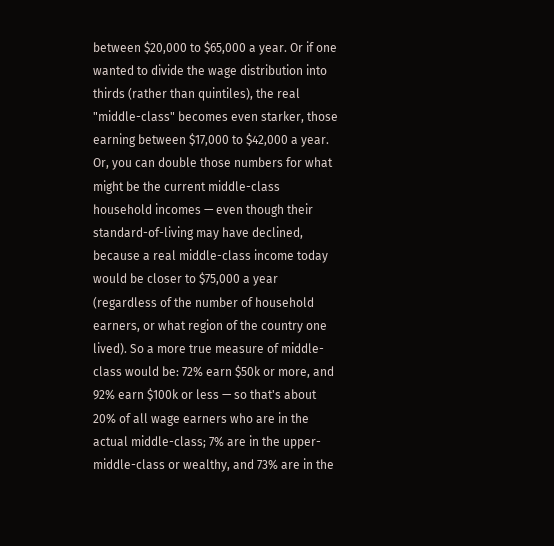between $20,000 to $65,000 a year. Or if one wanted to divide the wage distribution into thirds (rather than quintiles), the real "middle-class" becomes even starker, those earning between $17,000 to $42,000 a year. Or, you can double those numbers for what might be the current middle-class household incomes — even though their standard-of-living may have declined, because a real middle-class income today would be closer to $75,000 a year (regardless of the number of household earners, or what region of the country one lived). So a more true measure of middle-class would be: 72% earn $50k or more, and 92% earn $100k or less — so that's about 20% of all wage earners who are in the actual middle-class; 7% are in the upper-middle-class or wealthy, and 73% are in the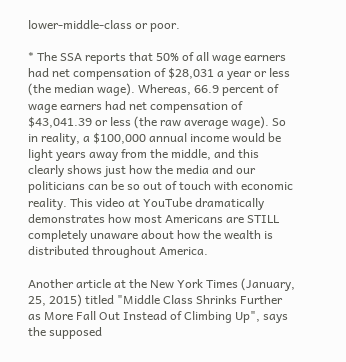lower-middle-class or poor.

* The SSA reports that 50% of all wage earners had net compensation of $28,031 a year or less (the median wage). Whereas, 66.9 percent of wage earners had net compensation of $43,041.39 or less (the raw average wage). So in reality, a $100,000 annual income would be light years away from the middle, and this clearly shows just how the media and our politicians can be so out of touch with economic reality. This video at YouTube dramatically demonstrates how most Americans are STILL completely unaware about how the wealth is distributed throughout America.

Another article at the New York Times (January, 25, 2015) titled "Middle Class Shrinks Further as More Fall Out Instead of Climbing Up", says the supposed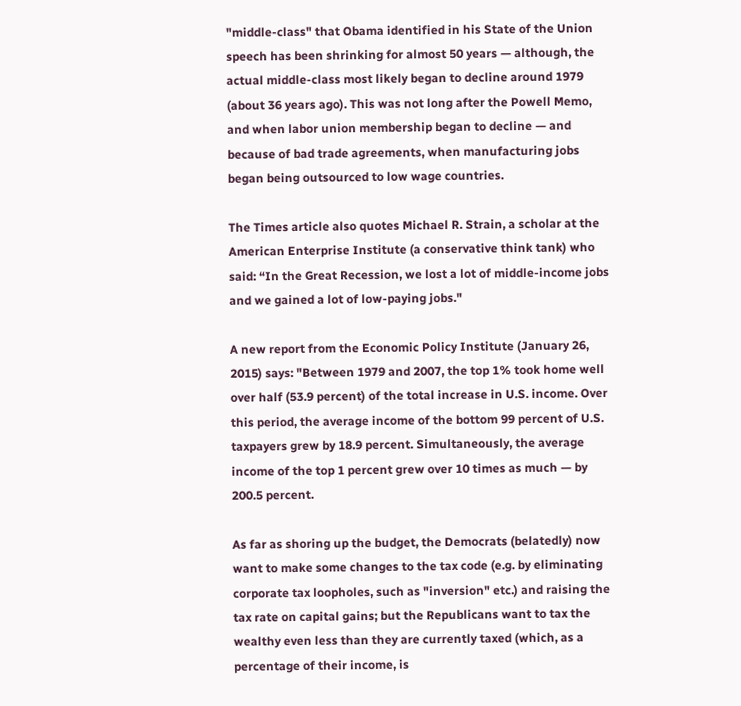"middle-class" that Obama identified in his State of the Union speech has been shrinking for almost 50 years — although, the actual middle-class most likely began to decline around 1979 (about 36 years ago). This was not long after the Powell Memo, and when labor union membership began to decline — and because of bad trade agreements, when manufacturing jobs began being outsourced to low wage countries.

The Times article also quotes Michael R. Strain, a scholar at the American Enterprise Institute (a conservative think tank) who said: “In the Great Recession, we lost a lot of middle-income jobs and we gained a lot of low-paying jobs."

A new report from the Economic Policy Institute (January 26, 2015) says: "Between 1979 and 2007, the top 1% took home well over half (53.9 percent) of the total increase in U.S. income. Over this period, the average income of the bottom 99 percent of U.S. taxpayers grew by 18.9 percent. Simultaneously, the average income of the top 1 percent grew over 10 times as much — by 200.5 percent.

As far as shoring up the budget, the Democrats (belatedly) now want to make some changes to the tax code (e.g. by eliminating corporate tax loopholes, such as "inversion" etc.) and raising the tax rate on capital gains; but the Republicans want to tax the wealthy even less than they are currently taxed (which, as a percentage of their income, is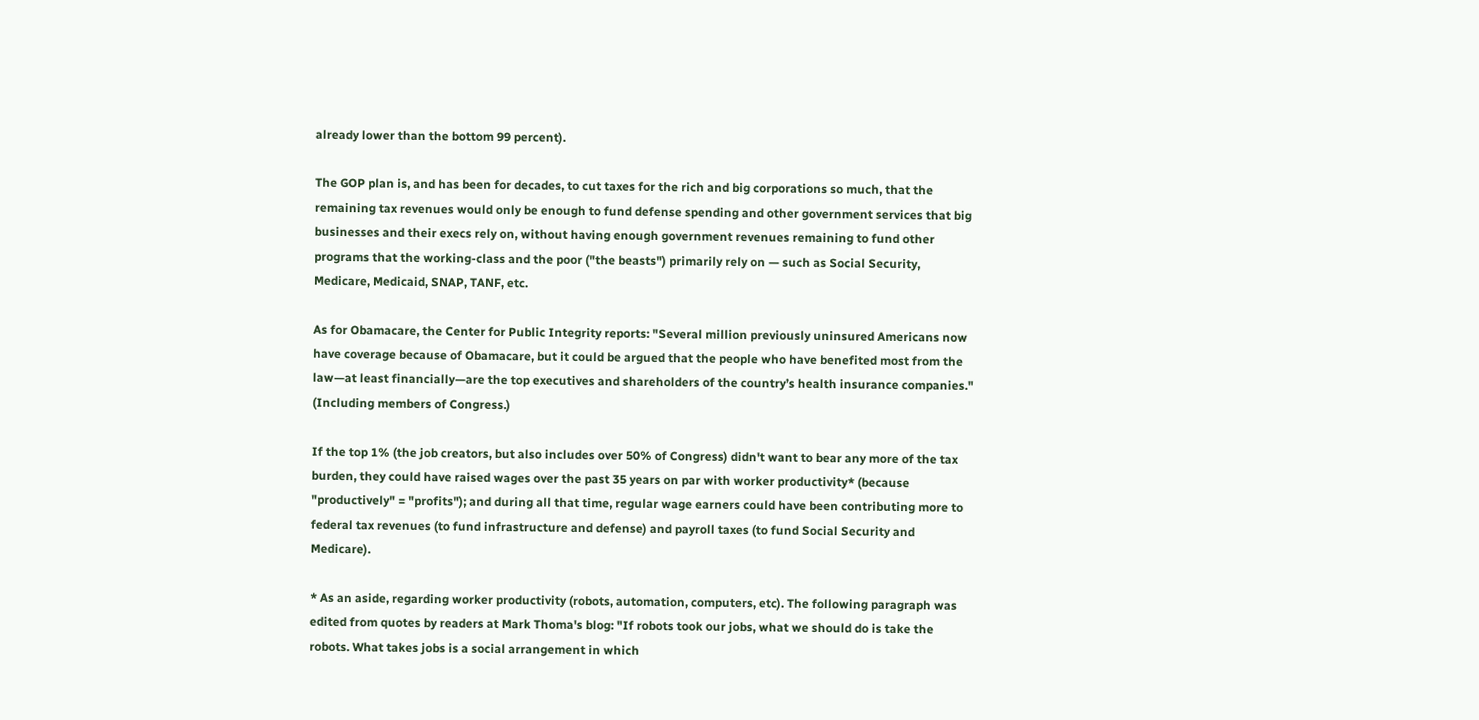already lower than the bottom 99 percent).

The GOP plan is, and has been for decades, to cut taxes for the rich and big corporations so much, that the remaining tax revenues would only be enough to fund defense spending and other government services that big businesses and their execs rely on, without having enough government revenues remaining to fund other programs that the working-class and the poor ("the beasts") primarily rely on — such as Social Security, Medicare, Medicaid, SNAP, TANF, etc.

As for Obamacare, the Center for Public Integrity reports: "Several million previously uninsured Americans now have coverage because of Obamacare, but it could be argued that the people who have benefited most from the law—at least financially—are the top executives and shareholders of the country’s health insurance companies." (Including members of Congress.)

If the top 1% (the job creators, but also includes over 50% of Congress) didn't want to bear any more of the tax burden, they could have raised wages over the past 35 years on par with worker productivity* (because "productively" = "profits"); and during all that time, regular wage earners could have been contributing more to federal tax revenues (to fund infrastructure and defense) and payroll taxes (to fund Social Security and Medicare).

* As an aside, regarding worker productivity (robots, automation, computers, etc). The following paragraph was edited from quotes by readers at Mark Thoma's blog: "If robots took our jobs, what we should do is take the robots. What takes jobs is a social arrangement in which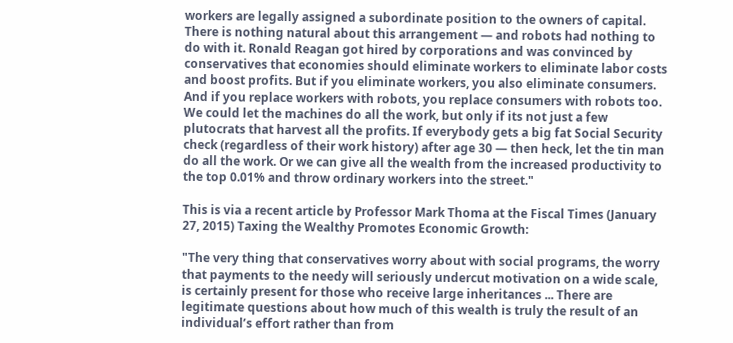workers are legally assigned a subordinate position to the owners of capital. There is nothing natural about this arrangement — and robots had nothing to do with it. Ronald Reagan got hired by corporations and was convinced by conservatives that economies should eliminate workers to eliminate labor costs and boost profits. But if you eliminate workers, you also eliminate consumers. And if you replace workers with robots, you replace consumers with robots too. We could let the machines do all the work, but only if its not just a few plutocrats that harvest all the profits. If everybody gets a big fat Social Security check (regardless of their work history) after age 30 — then heck, let the tin man do all the work. Or we can give all the wealth from the increased productivity to the top 0.01% and throw ordinary workers into the street."

This is via a recent article by Professor Mark Thoma at the Fiscal Times (January 27, 2015) Taxing the Wealthy Promotes Economic Growth:

"The very thing that conservatives worry about with social programs, the worry that payments to the needy will seriously undercut motivation on a wide scale, is certainly present for those who receive large inheritances ... There are legitimate questions about how much of this wealth is truly the result of an individual’s effort rather than from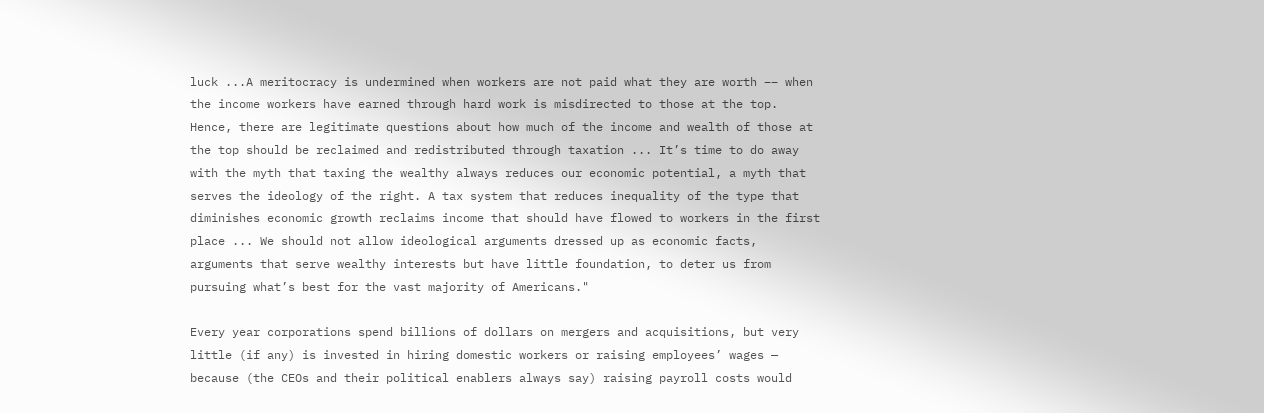luck ...A meritocracy is undermined when workers are not paid what they are worth –– when the income workers have earned through hard work is misdirected to those at the top. Hence, there are legitimate questions about how much of the income and wealth of those at the top should be reclaimed and redistributed through taxation ... It’s time to do away with the myth that taxing the wealthy always reduces our economic potential, a myth that serves the ideology of the right. A tax system that reduces inequality of the type that diminishes economic growth reclaims income that should have flowed to workers in the first place ... We should not allow ideological arguments dressed up as economic facts, arguments that serve wealthy interests but have little foundation, to deter us from pursuing what’s best for the vast majority of Americans."

Every year corporations spend billions of dollars on mergers and acquisitions, but very little (if any) is invested in hiring domestic workers or raising employees’ wages — because (the CEOs and their political enablers always say) raising payroll costs would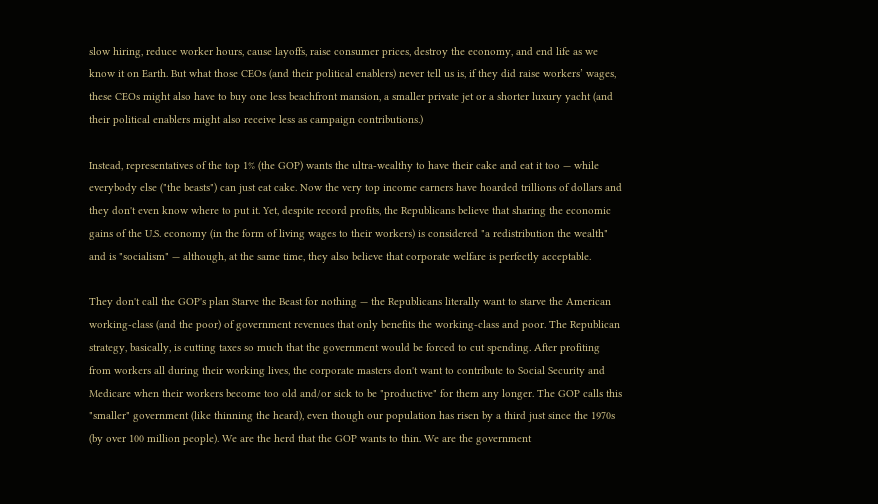slow hiring, reduce worker hours, cause layoffs, raise consumer prices, destroy the economy, and end life as we know it on Earth. But what those CEOs (and their political enablers) never tell us is, if they did raise workers’ wages, these CEOs might also have to buy one less beachfront mansion, a smaller private jet or a shorter luxury yacht (and their political enablers might also receive less as campaign contributions.)

Instead, representatives of the top 1% (the GOP) wants the ultra-wealthy to have their cake and eat it too — while everybody else ("the beasts") can just eat cake. Now the very top income earners have hoarded trillions of dollars and they don't even know where to put it. Yet, despite record profits, the Republicans believe that sharing the economic gains of the U.S. economy (in the form of living wages to their workers) is considered "a redistribution the wealth" and is "socialism" — although, at the same time, they also believe that corporate welfare is perfectly acceptable.

They don't call the GOP's plan Starve the Beast for nothing — the Republicans literally want to starve the American working-class (and the poor) of government revenues that only benefits the working-class and poor. The Republican strategy, basically, is cutting taxes so much that the government would be forced to cut spending. After profiting from workers all during their working lives, the corporate masters don't want to contribute to Social Security and Medicare when their workers become too old and/or sick to be "productive" for them any longer. The GOP calls this "smaller" government (like thinning the heard), even though our population has risen by a third just since the 1970s (by over 100 million people). We are the herd that the GOP wants to thin. We are the government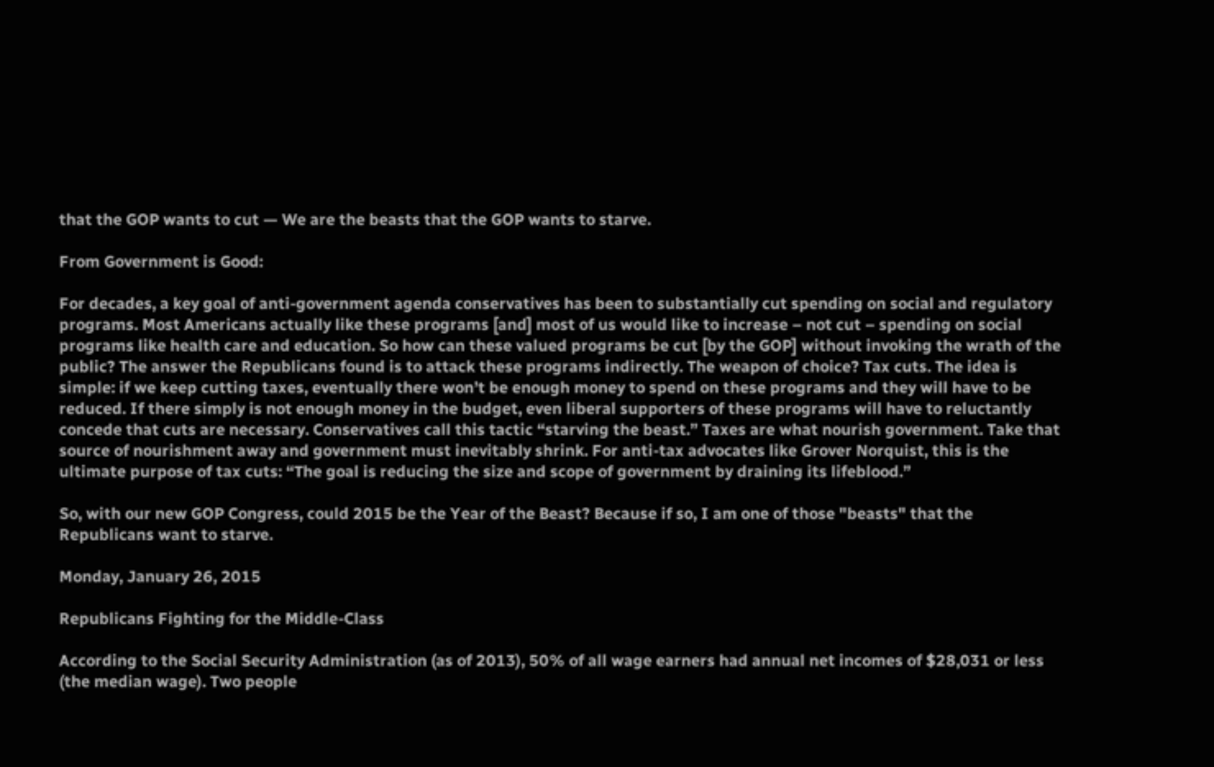that the GOP wants to cut — We are the beasts that the GOP wants to starve.

From Government is Good:

For decades, a key goal of anti-government agenda conservatives has been to substantially cut spending on social and regulatory programs. Most Americans actually like these programs [and] most of us would like to increase – not cut – spending on social programs like health care and education. So how can these valued programs be cut [by the GOP] without invoking the wrath of the public? The answer the Republicans found is to attack these programs indirectly. The weapon of choice? Tax cuts. The idea is simple: if we keep cutting taxes, eventually there won’t be enough money to spend on these programs and they will have to be reduced. If there simply is not enough money in the budget, even liberal supporters of these programs will have to reluctantly concede that cuts are necessary. Conservatives call this tactic “starving the beast.” Taxes are what nourish government. Take that source of nourishment away and government must inevitably shrink. For anti-tax advocates like Grover Norquist, this is the ultimate purpose of tax cuts: “The goal is reducing the size and scope of government by draining its lifeblood.”

So, with our new GOP Congress, could 2015 be the Year of the Beast? Because if so, I am one of those "beasts" that the Republicans want to starve.

Monday, January 26, 2015

Republicans Fighting for the Middle-Class

According to the Social Security Administration (as of 2013), 50% of all wage earners had annual net incomes of $28,031 or less (the median wage). Two people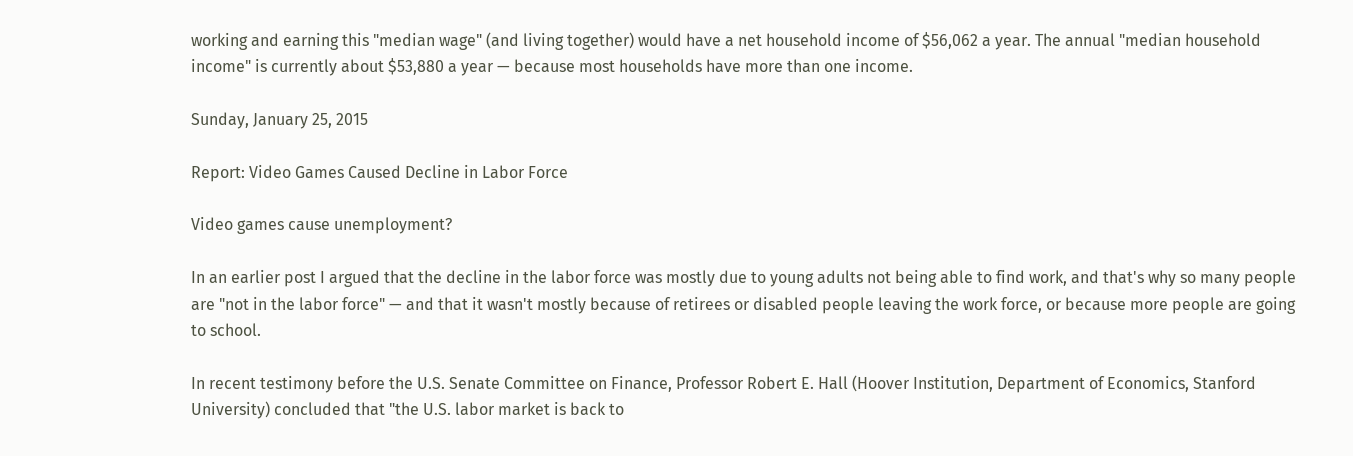working and earning this "median wage" (and living together) would have a net household income of $56,062 a year. The annual "median household income" is currently about $53,880 a year — because most households have more than one income.

Sunday, January 25, 2015

Report: Video Games Caused Decline in Labor Force

Video games cause unemployment?

In an earlier post I argued that the decline in the labor force was mostly due to young adults not being able to find work, and that's why so many people are "not in the labor force" — and that it wasn't mostly because of retirees or disabled people leaving the work force, or because more people are going to school.

In recent testimony before the U.S. Senate Committee on Finance, Professor Robert E. Hall (Hoover Institution, Department of Economics, Stanford University) concluded that "the U.S. labor market is back to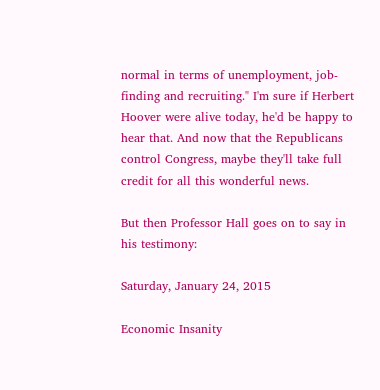normal in terms of unemployment, job-finding and recruiting." I'm sure if Herbert Hoover were alive today, he'd be happy to hear that. And now that the Republicans control Congress, maybe they'll take full credit for all this wonderful news.

But then Professor Hall goes on to say in his testimony:

Saturday, January 24, 2015

Economic Insanity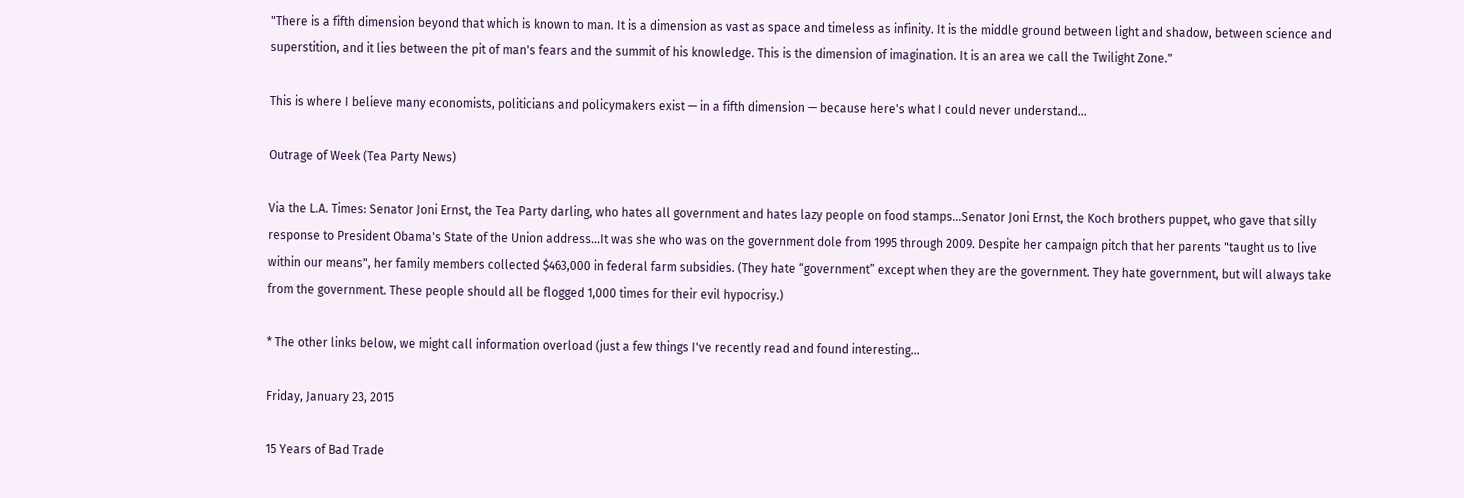"There is a fifth dimension beyond that which is known to man. It is a dimension as vast as space and timeless as infinity. It is the middle ground between light and shadow, between science and superstition, and it lies between the pit of man's fears and the summit of his knowledge. This is the dimension of imagination. It is an area we call the Twilight Zone."

This is where I believe many economists, politicians and policymakers exist — in a fifth dimension — because here's what I could never understand...

Outrage of Week (Tea Party News)

Via the L.A. Times: Senator Joni Ernst, the Tea Party darling, who hates all government and hates lazy people on food stamps...Senator Joni Ernst, the Koch brothers puppet, who gave that silly response to President Obama's State of the Union address...It was she who was on the government dole from 1995 through 2009. Despite her campaign pitch that her parents "taught us to live within our means", her family members collected $463,000 in federal farm subsidies. (They hate “government” except when they are the government. They hate government, but will always take from the government. These people should all be flogged 1,000 times for their evil hypocrisy.)

* The other links below, we might call information overload (just a few things I've recently read and found interesting...

Friday, January 23, 2015

15 Years of Bad Trade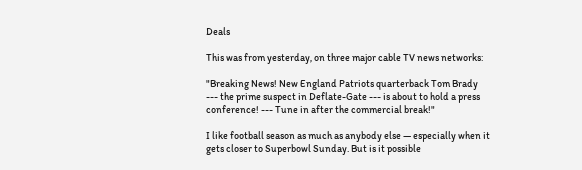Deals

This was from yesterday, on three major cable TV news networks:

"Breaking News! New England Patriots quarterback Tom Brady --- the prime suspect in Deflate-Gate --- is about to hold a press conference! --- Tune in after the commercial break!"

I like football season as much as anybody else — especially when it gets closer to Superbowl Sunday. But is it possible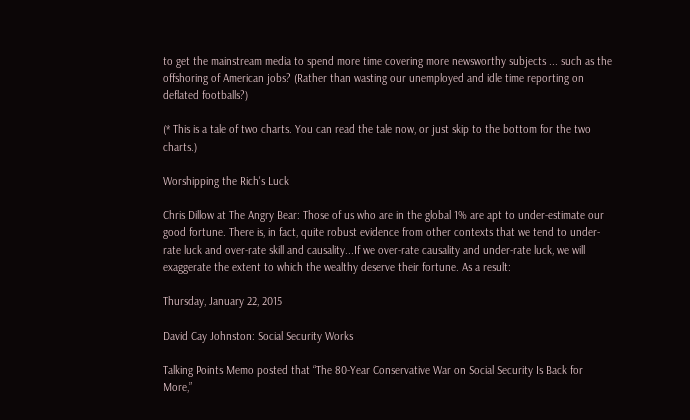to get the mainstream media to spend more time covering more newsworthy subjects ... such as the offshoring of American jobs? (Rather than wasting our unemployed and idle time reporting on deflated footballs?)

(* This is a tale of two charts. You can read the tale now, or just skip to the bottom for the two charts.)

Worshipping the Rich's Luck

Chris Dillow at The Angry Bear: Those of us who are in the global 1% are apt to under-estimate our good fortune. There is, in fact, quite robust evidence from other contexts that we tend to under-rate luck and over-rate skill and causality...If we over-rate causality and under-rate luck, we will exaggerate the extent to which the wealthy deserve their fortune. As a result:

Thursday, January 22, 2015

David Cay Johnston: Social Security Works

Talking Points Memo posted that “The 80-Year Conservative War on Social Security Is Back for More,”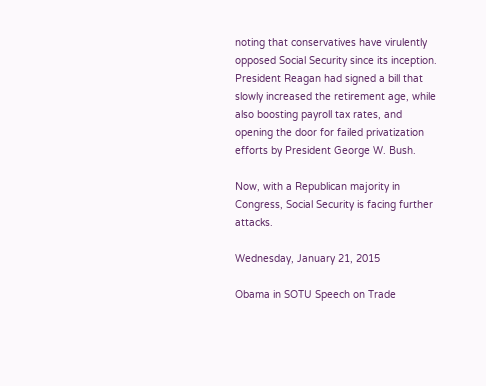noting that conservatives have virulently opposed Social Security since its inception. President Reagan had signed a bill that slowly increased the retirement age, while also boosting payroll tax rates, and opening the door for failed privatization efforts by President George W. Bush.

Now, with a Republican majority in Congress, Social Security is facing further attacks.

Wednesday, January 21, 2015

Obama in SOTU Speech on Trade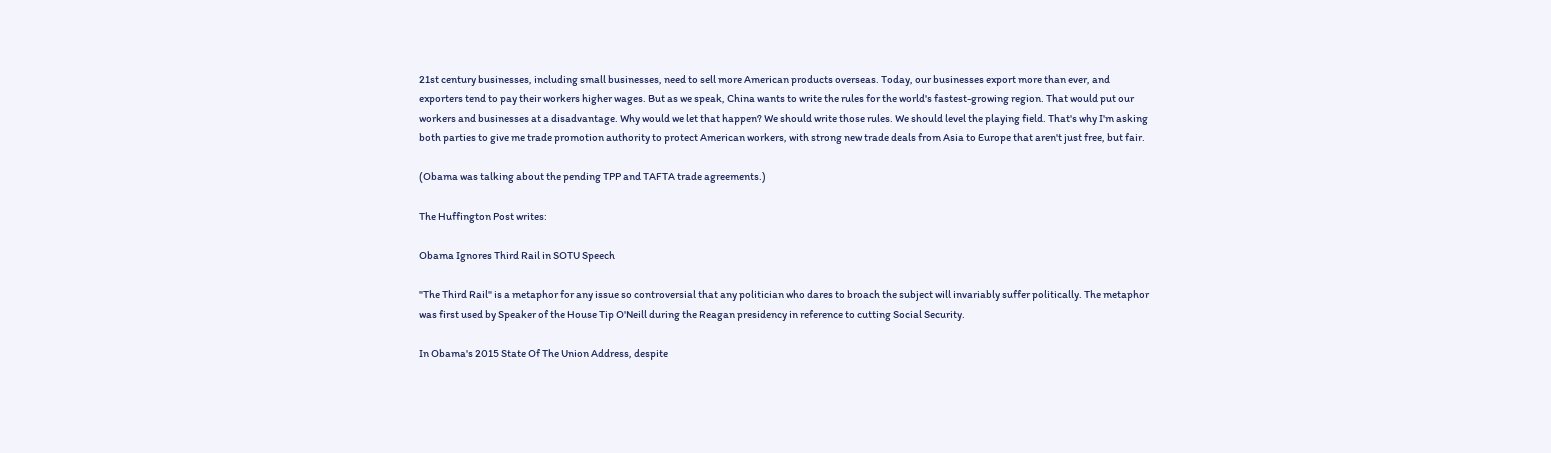21st century businesses, including small businesses, need to sell more American products overseas. Today, our businesses export more than ever, and exporters tend to pay their workers higher wages. But as we speak, China wants to write the rules for the world's fastest-growing region. That would put our workers and businesses at a disadvantage. Why would we let that happen? We should write those rules. We should level the playing field. That's why I'm asking both parties to give me trade promotion authority to protect American workers, with strong new trade deals from Asia to Europe that aren't just free, but fair.

(Obama was talking about the pending TPP and TAFTA trade agreements.)

The Huffington Post writes:

Obama Ignores Third Rail in SOTU Speech

"The Third Rail" is a metaphor for any issue so controversial that any politician who dares to broach the subject will invariably suffer politically. The metaphor was first used by Speaker of the House Tip O'Neill during the Reagan presidency in reference to cutting Social Security.

In Obama's 2015 State Of The Union Address, despite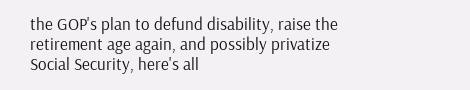the GOP's plan to defund disability, raise the retirement age again, and possibly privatize Social Security, here's all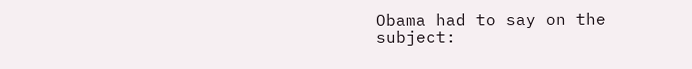Obama had to say on the subject: